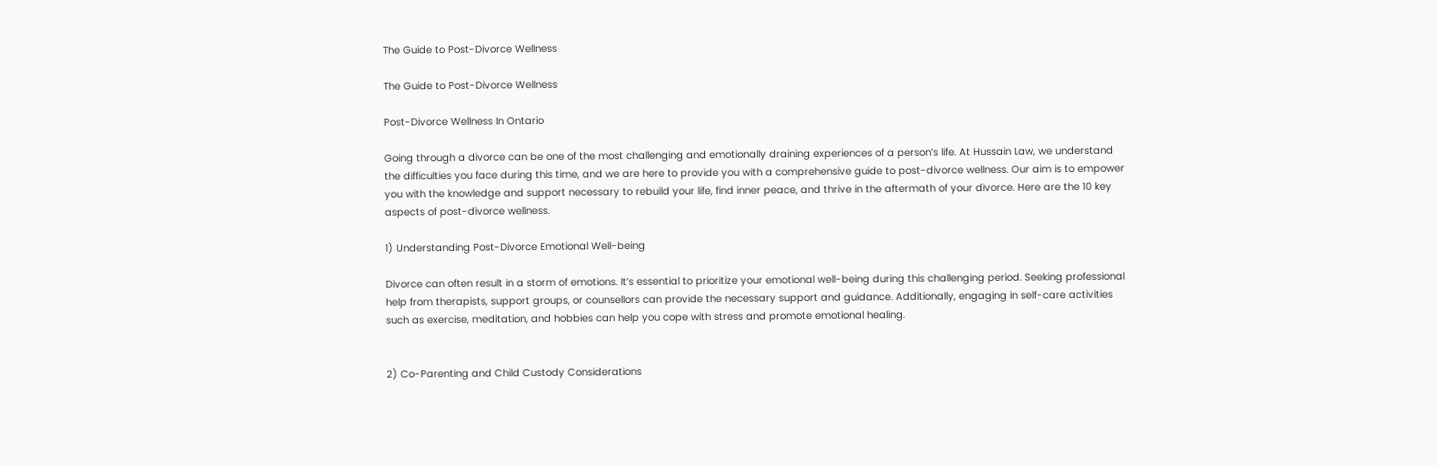The Guide to Post-Divorce Wellness

The Guide to Post-Divorce Wellness

Post-Divorce Wellness In Ontario

Going through a divorce can be one of the most challenging and emotionally draining experiences of a person’s life. At Hussain Law, we understand the difficulties you face during this time, and we are here to provide you with a comprehensive guide to post-divorce wellness. Our aim is to empower you with the knowledge and support necessary to rebuild your life, find inner peace, and thrive in the aftermath of your divorce. Here are the 10 key aspects of post-divorce wellness.

1) Understanding Post-Divorce Emotional Well-being

Divorce can often result in a storm of emotions. It’s essential to prioritize your emotional well-being during this challenging period. Seeking professional help from therapists, support groups, or counsellors can provide the necessary support and guidance. Additionally, engaging in self-care activities such as exercise, meditation, and hobbies can help you cope with stress and promote emotional healing.


2) Co-Parenting and Child Custody Considerations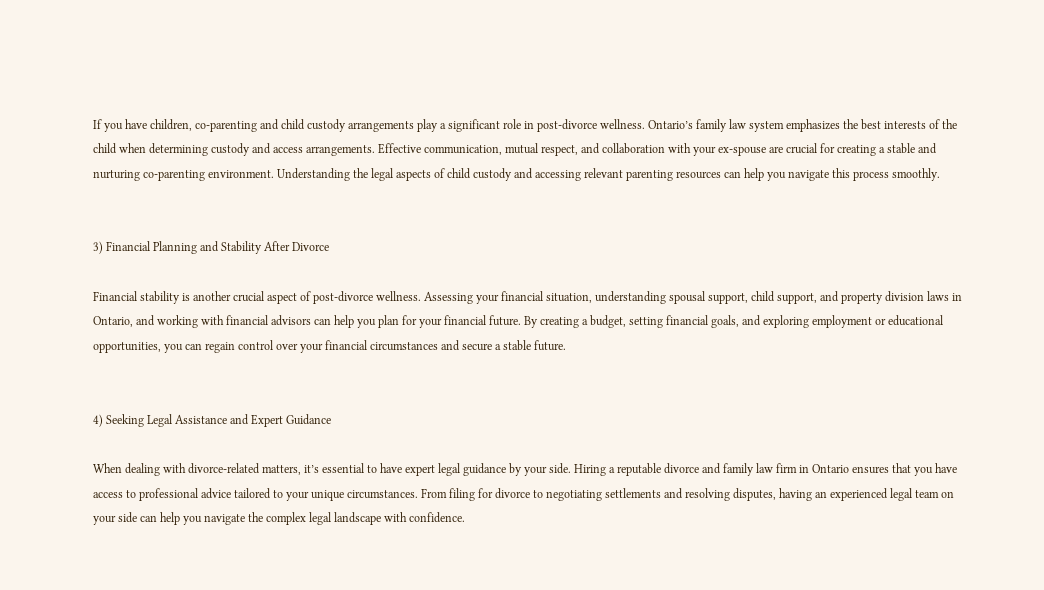If you have children, co-parenting and child custody arrangements play a significant role in post-divorce wellness. Ontario’s family law system emphasizes the best interests of the child when determining custody and access arrangements. Effective communication, mutual respect, and collaboration with your ex-spouse are crucial for creating a stable and nurturing co-parenting environment. Understanding the legal aspects of child custody and accessing relevant parenting resources can help you navigate this process smoothly.


3) Financial Planning and Stability After Divorce

Financial stability is another crucial aspect of post-divorce wellness. Assessing your financial situation, understanding spousal support, child support, and property division laws in Ontario, and working with financial advisors can help you plan for your financial future. By creating a budget, setting financial goals, and exploring employment or educational opportunities, you can regain control over your financial circumstances and secure a stable future.


4) Seeking Legal Assistance and Expert Guidance

When dealing with divorce-related matters, it’s essential to have expert legal guidance by your side. Hiring a reputable divorce and family law firm in Ontario ensures that you have access to professional advice tailored to your unique circumstances. From filing for divorce to negotiating settlements and resolving disputes, having an experienced legal team on your side can help you navigate the complex legal landscape with confidence.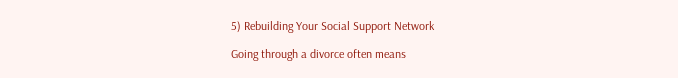5) Rebuilding Your Social Support Network

Going through a divorce often means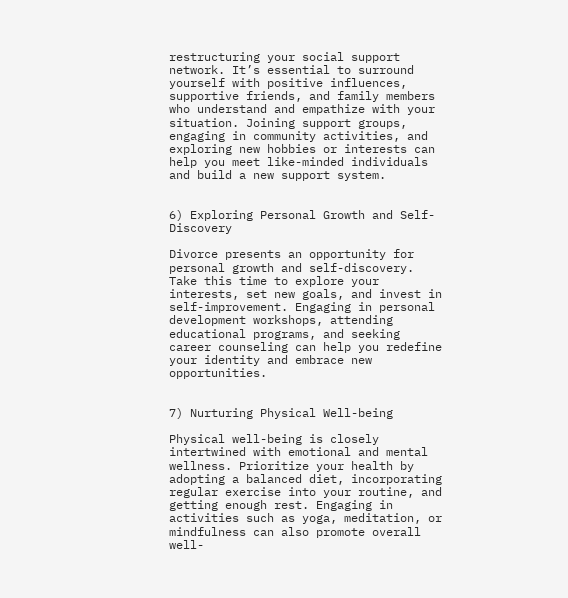restructuring your social support network. It’s essential to surround yourself with positive influences, supportive friends, and family members who understand and empathize with your situation. Joining support groups, engaging in community activities, and exploring new hobbies or interests can help you meet like-minded individuals and build a new support system.


6) Exploring Personal Growth and Self-Discovery

Divorce presents an opportunity for personal growth and self-discovery. Take this time to explore your interests, set new goals, and invest in self-improvement. Engaging in personal development workshops, attending educational programs, and seeking career counseling can help you redefine your identity and embrace new opportunities.


7) Nurturing Physical Well-being

Physical well-being is closely intertwined with emotional and mental wellness. Prioritize your health by adopting a balanced diet, incorporating regular exercise into your routine, and getting enough rest. Engaging in activities such as yoga, meditation, or mindfulness can also promote overall well-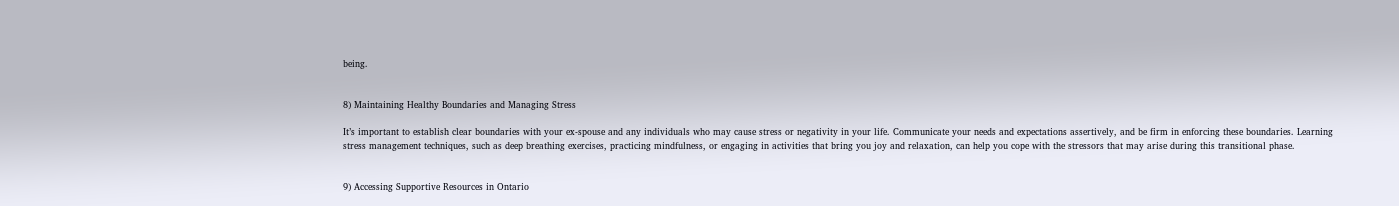being.


8) Maintaining Healthy Boundaries and Managing Stress

It’s important to establish clear boundaries with your ex-spouse and any individuals who may cause stress or negativity in your life. Communicate your needs and expectations assertively, and be firm in enforcing these boundaries. Learning stress management techniques, such as deep breathing exercises, practicing mindfulness, or engaging in activities that bring you joy and relaxation, can help you cope with the stressors that may arise during this transitional phase.


9) Accessing Supportive Resources in Ontario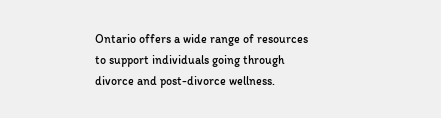Ontario offers a wide range of resources to support individuals going through divorce and post-divorce wellness.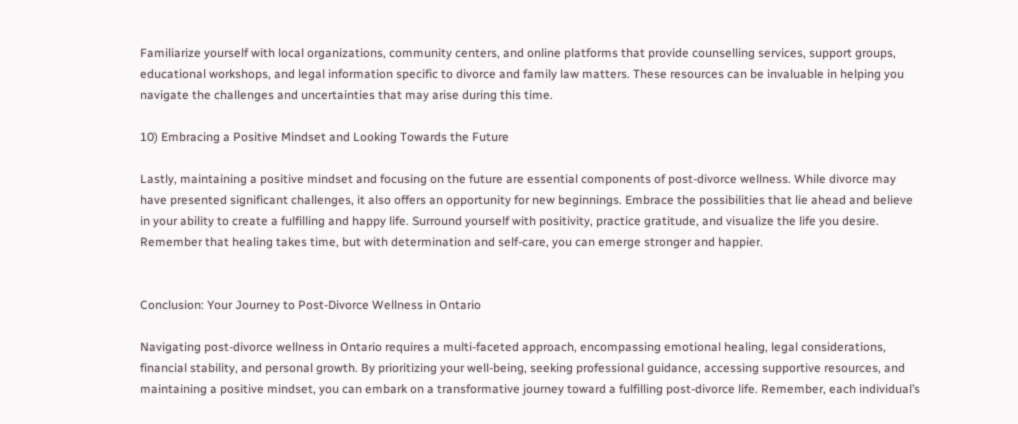Familiarize yourself with local organizations, community centers, and online platforms that provide counselling services, support groups, educational workshops, and legal information specific to divorce and family law matters. These resources can be invaluable in helping you navigate the challenges and uncertainties that may arise during this time.

10) Embracing a Positive Mindset and Looking Towards the Future

Lastly, maintaining a positive mindset and focusing on the future are essential components of post-divorce wellness. While divorce may have presented significant challenges, it also offers an opportunity for new beginnings. Embrace the possibilities that lie ahead and believe in your ability to create a fulfilling and happy life. Surround yourself with positivity, practice gratitude, and visualize the life you desire. Remember that healing takes time, but with determination and self-care, you can emerge stronger and happier.


Conclusion: Your Journey to Post-Divorce Wellness in Ontario

Navigating post-divorce wellness in Ontario requires a multi-faceted approach, encompassing emotional healing, legal considerations, financial stability, and personal growth. By prioritizing your well-being, seeking professional guidance, accessing supportive resources, and maintaining a positive mindset, you can embark on a transformative journey toward a fulfilling post-divorce life. Remember, each individual’s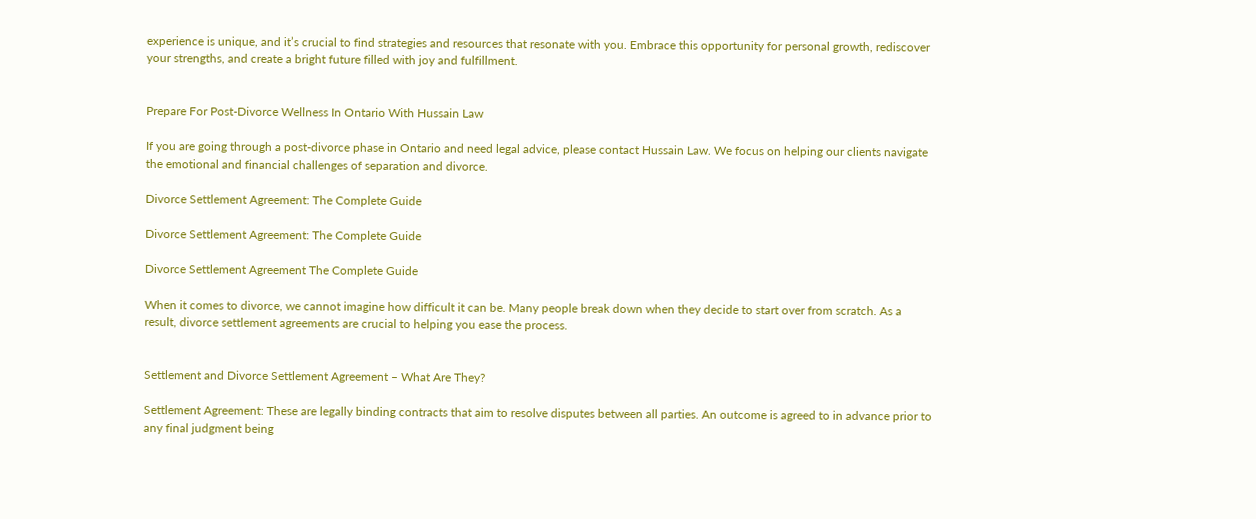experience is unique, and it’s crucial to find strategies and resources that resonate with you. Embrace this opportunity for personal growth, rediscover your strengths, and create a bright future filled with joy and fulfillment.


Prepare For Post-Divorce Wellness In Ontario With Hussain Law

If you are going through a post-divorce phase in Ontario and need legal advice, please contact Hussain Law. We focus on helping our clients navigate the emotional and financial challenges of separation and divorce.

Divorce Settlement Agreement: The Complete Guide

Divorce Settlement Agreement: The Complete Guide

Divorce Settlement Agreement The Complete Guide

When it comes to divorce, we cannot imagine how difficult it can be. Many people break down when they decide to start over from scratch. As a result, divorce settlement agreements are crucial to helping you ease the process.


Settlement and Divorce Settlement Agreement – What Are They?

Settlement Agreement: These are legally binding contracts that aim to resolve disputes between all parties. An outcome is agreed to in advance prior to any final judgment being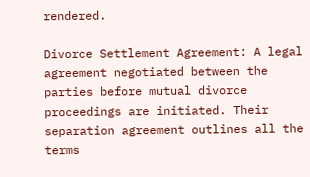rendered.

Divorce Settlement Agreement: A legal agreement negotiated between the parties before mutual divorce proceedings are initiated. Their separation agreement outlines all the terms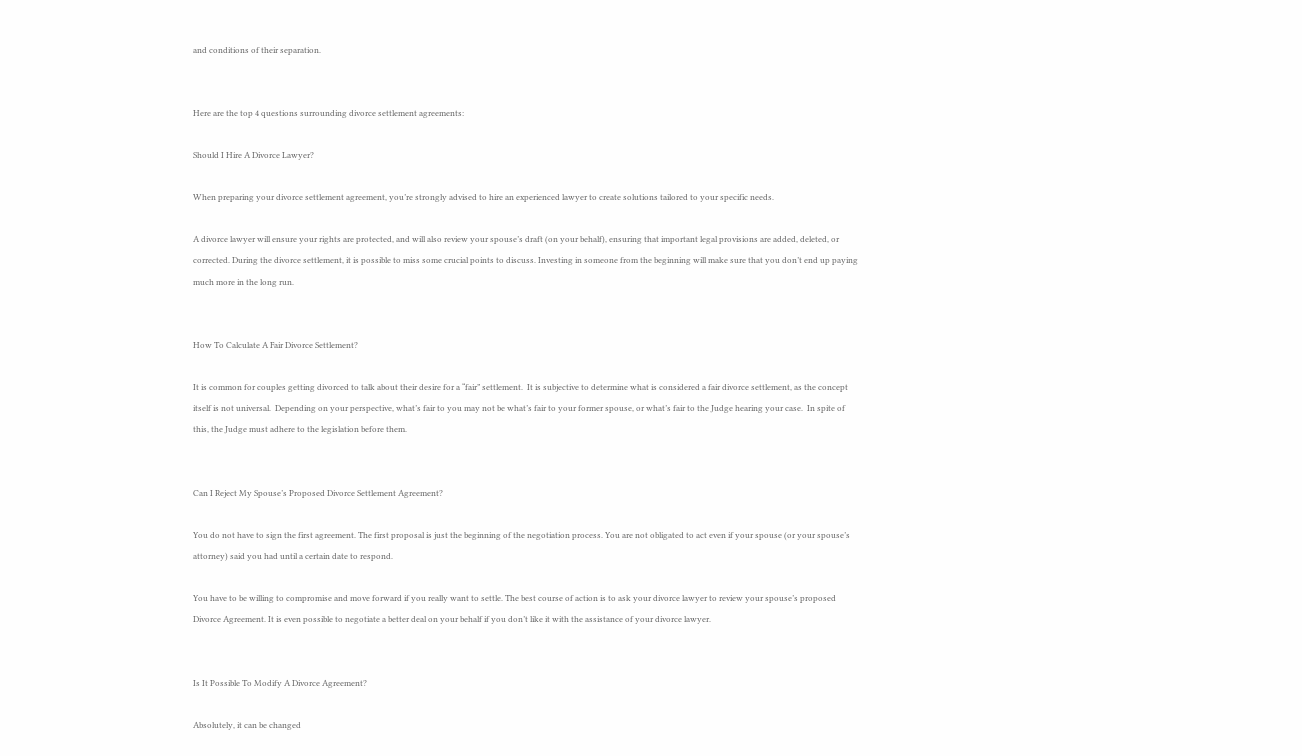and conditions of their separation.


Here are the top 4 questions surrounding divorce settlement agreements:

Should I Hire A Divorce Lawyer?

When preparing your divorce settlement agreement, you’re strongly advised to hire an experienced lawyer to create solutions tailored to your specific needs.

A divorce lawyer will ensure your rights are protected, and will also review your spouse’s draft (on your behalf), ensuring that important legal provisions are added, deleted, or corrected. During the divorce settlement, it is possible to miss some crucial points to discuss. Investing in someone from the beginning will make sure that you don’t end up paying much more in the long run.


How To Calculate A Fair Divorce Settlement?

It is common for couples getting divorced to talk about their desire for a “fair” settlement.  It is subjective to determine what is considered a fair divorce settlement, as the concept itself is not universal.  Depending on your perspective, what’s fair to you may not be what’s fair to your former spouse, or what’s fair to the Judge hearing your case.  In spite of this, the Judge must adhere to the legislation before them.


Can I Reject My Spouse’s Proposed Divorce Settlement Agreement?

You do not have to sign the first agreement. The first proposal is just the beginning of the negotiation process. You are not obligated to act even if your spouse (or your spouse’s attorney) said you had until a certain date to respond.

You have to be willing to compromise and move forward if you really want to settle. The best course of action is to ask your divorce lawyer to review your spouse’s proposed Divorce Agreement. It is even possible to negotiate a better deal on your behalf if you don’t like it with the assistance of your divorce lawyer.


Is It Possible To Modify A Divorce Agreement?

Absolutely, it can be changed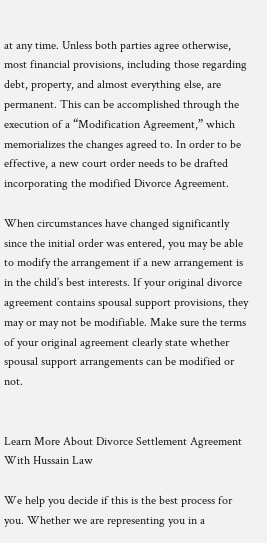at any time. Unless both parties agree otherwise, most financial provisions, including those regarding debt, property, and almost everything else, are permanent. This can be accomplished through the execution of a “Modification Agreement,” which memorializes the changes agreed to. In order to be effective, a new court order needs to be drafted incorporating the modified Divorce Agreement.

When circumstances have changed significantly since the initial order was entered, you may be able to modify the arrangement if a new arrangement is in the child’s best interests. If your original divorce agreement contains spousal support provisions, they may or may not be modifiable. Make sure the terms of your original agreement clearly state whether spousal support arrangements can be modified or not.


Learn More About Divorce Settlement Agreement With Hussain Law

We help you decide if this is the best process for you. Whether we are representing you in a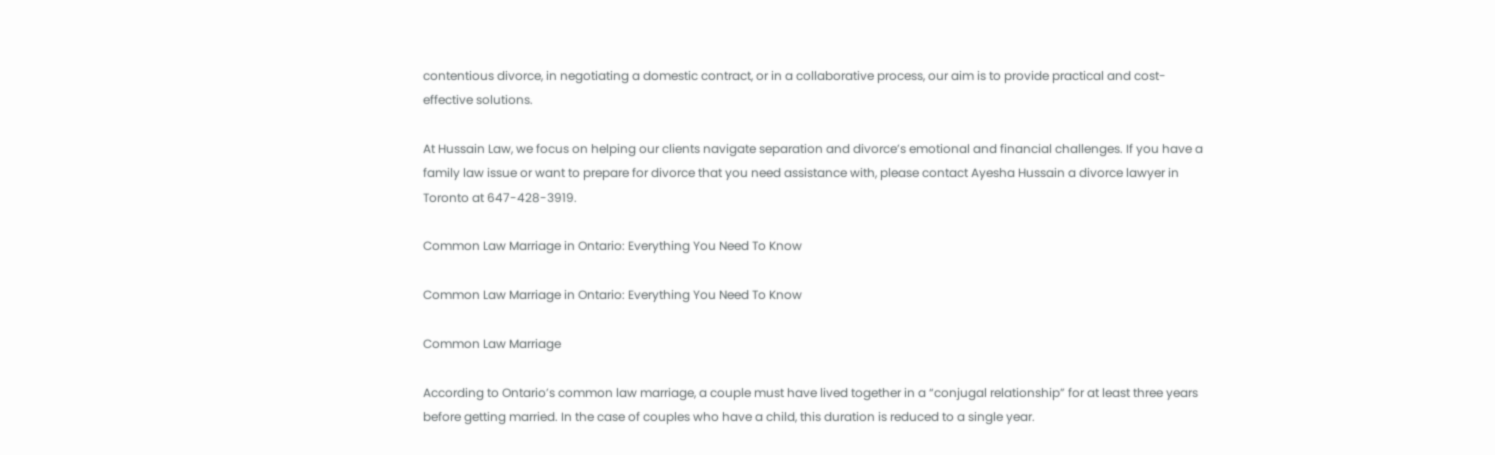contentious divorce, in negotiating a domestic contract, or in a collaborative process, our aim is to provide practical and cost-effective solutions.

At Hussain Law, we focus on helping our clients navigate separation and divorce’s emotional and financial challenges. If you have a family law issue or want to prepare for divorce that you need assistance with, please contact Ayesha Hussain a divorce lawyer in Toronto at 647-428-3919.

Common Law Marriage in Ontario: Everything You Need To Know

Common Law Marriage in Ontario: Everything You Need To Know

Common Law Marriage

According to Ontario’s common law marriage, a couple must have lived together in a “conjugal relationship” for at least three years before getting married. In the case of couples who have a child, this duration is reduced to a single year.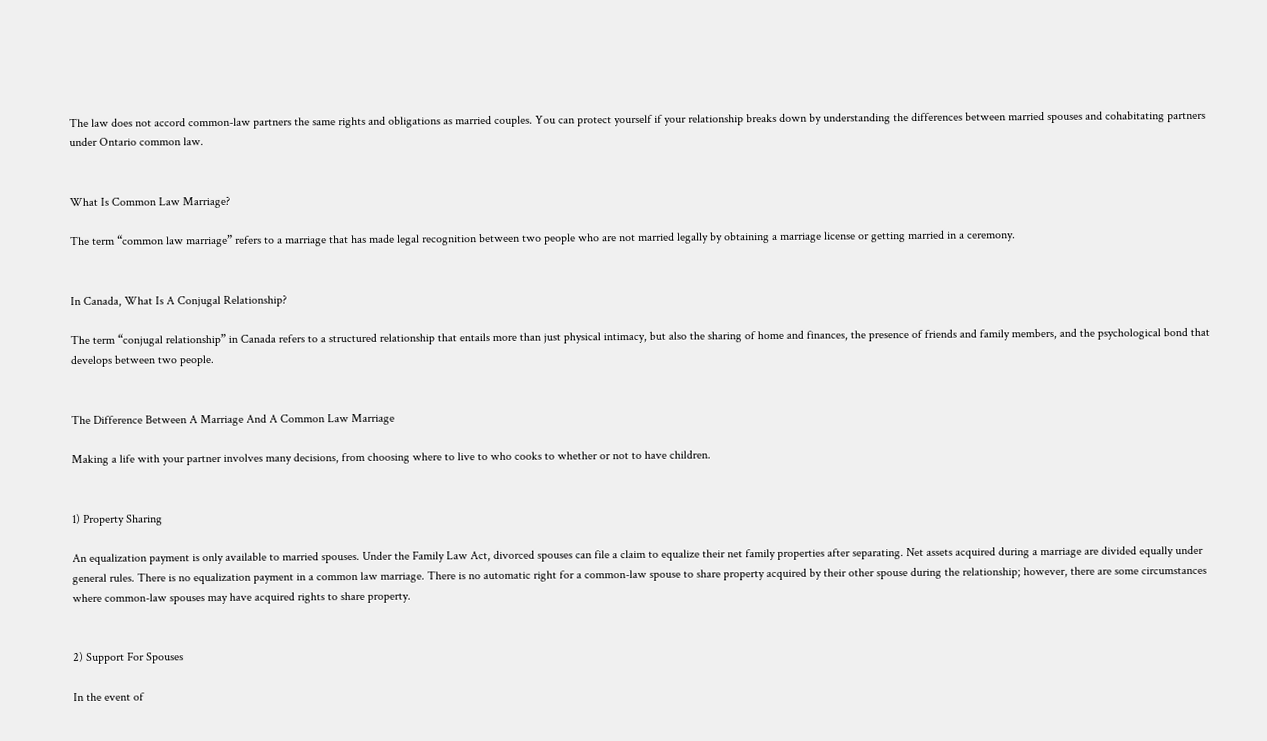The law does not accord common-law partners the same rights and obligations as married couples. You can protect yourself if your relationship breaks down by understanding the differences between married spouses and cohabitating partners under Ontario common law.


What Is Common Law Marriage?

The term “common law marriage” refers to a marriage that has made legal recognition between two people who are not married legally by obtaining a marriage license or getting married in a ceremony.


In Canada, What Is A Conjugal Relationship?

The term “conjugal relationship” in Canada refers to a structured relationship that entails more than just physical intimacy, but also the sharing of home and finances, the presence of friends and family members, and the psychological bond that develops between two people.


The Difference Between A Marriage And A Common Law Marriage

Making a life with your partner involves many decisions, from choosing where to live to who cooks to whether or not to have children.


1) Property Sharing

An equalization payment is only available to married spouses. Under the Family Law Act, divorced spouses can file a claim to equalize their net family properties after separating. Net assets acquired during a marriage are divided equally under general rules. There is no equalization payment in a common law marriage. There is no automatic right for a common-law spouse to share property acquired by their other spouse during the relationship; however, there are some circumstances where common-law spouses may have acquired rights to share property.


2) Support For Spouses

In the event of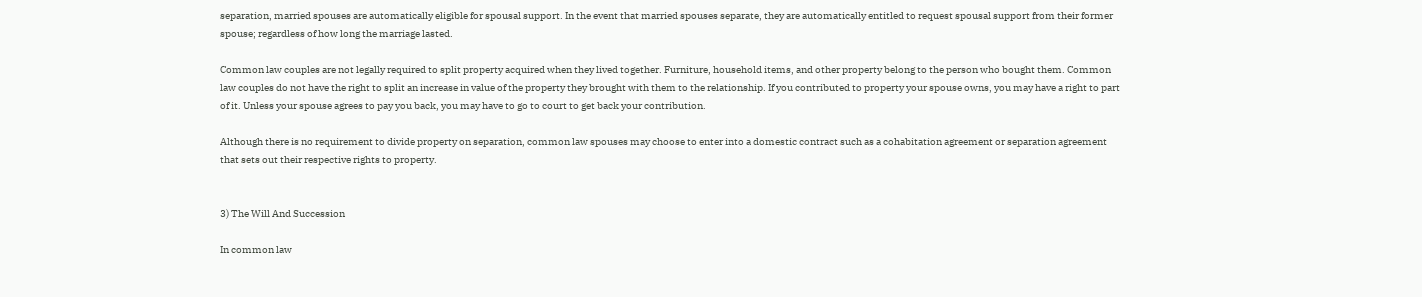separation, married spouses are automatically eligible for spousal support. In the event that married spouses separate, they are automatically entitled to request spousal support from their former spouse; regardless of how long the marriage lasted.

Common law couples are not legally required to split property acquired when they lived together. Furniture, household items, and other property belong to the person who bought them. Common law couples do not have the right to split an increase in value of the property they brought with them to the relationship. If you contributed to property your spouse owns, you may have a right to part of it. Unless your spouse agrees to pay you back, you may have to go to court to get back your contribution.

Although there is no requirement to divide property on separation, common law spouses may choose to enter into a domestic contract such as a cohabitation agreement or separation agreement that sets out their respective rights to property.


3) The Will And Succession

In common law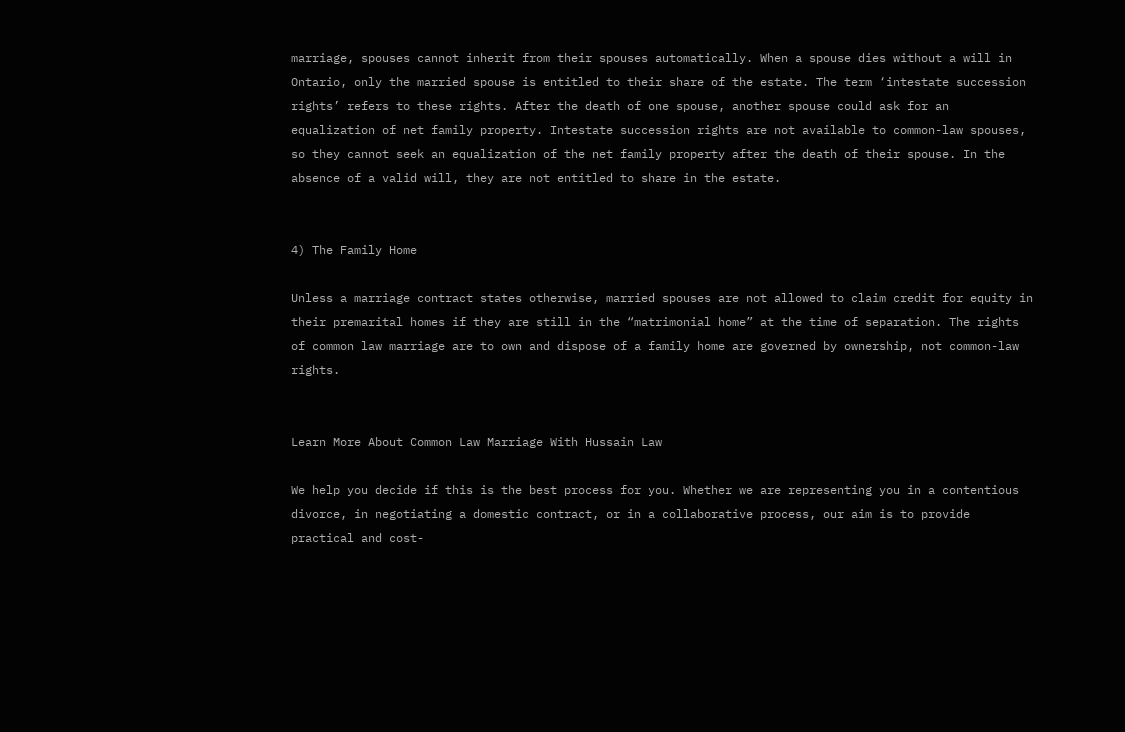marriage, spouses cannot inherit from their spouses automatically. When a spouse dies without a will in Ontario, only the married spouse is entitled to their share of the estate. The term ‘intestate succession rights’ refers to these rights. After the death of one spouse, another spouse could ask for an equalization of net family property. Intestate succession rights are not available to common-law spouses, so they cannot seek an equalization of the net family property after the death of their spouse. In the absence of a valid will, they are not entitled to share in the estate.


4) The Family Home

Unless a marriage contract states otherwise, married spouses are not allowed to claim credit for equity in their premarital homes if they are still in the “matrimonial home” at the time of separation. The rights of common law marriage are to own and dispose of a family home are governed by ownership, not common-law rights.


Learn More About Common Law Marriage With Hussain Law

We help you decide if this is the best process for you. Whether we are representing you in a contentious divorce, in negotiating a domestic contract, or in a collaborative process, our aim is to provide practical and cost-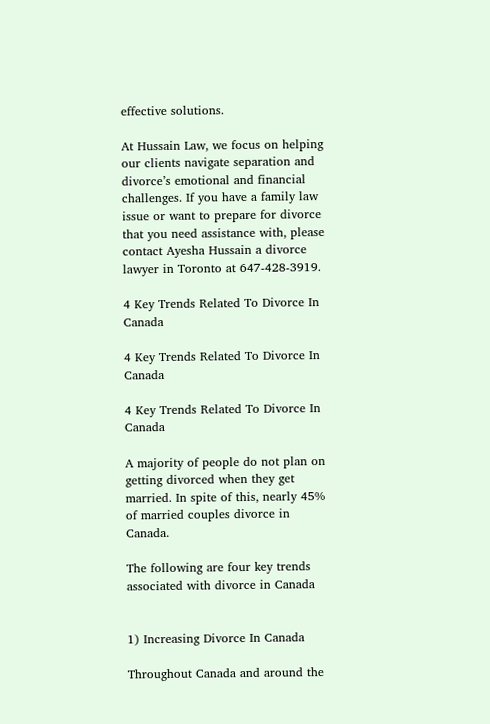effective solutions.

At Hussain Law, we focus on helping our clients navigate separation and divorce’s emotional and financial challenges. If you have a family law issue or want to prepare for divorce that you need assistance with, please contact Ayesha Hussain a divorce lawyer in Toronto at 647-428-3919.

4 Key Trends Related To Divorce In Canada

4 Key Trends Related To Divorce In Canada

4 Key Trends Related To Divorce In Canada

A majority of people do not plan on getting divorced when they get married. In spite of this, nearly 45% of married couples divorce in Canada.

The following are four key trends associated with divorce in Canada


1) Increasing Divorce In Canada

Throughout Canada and around the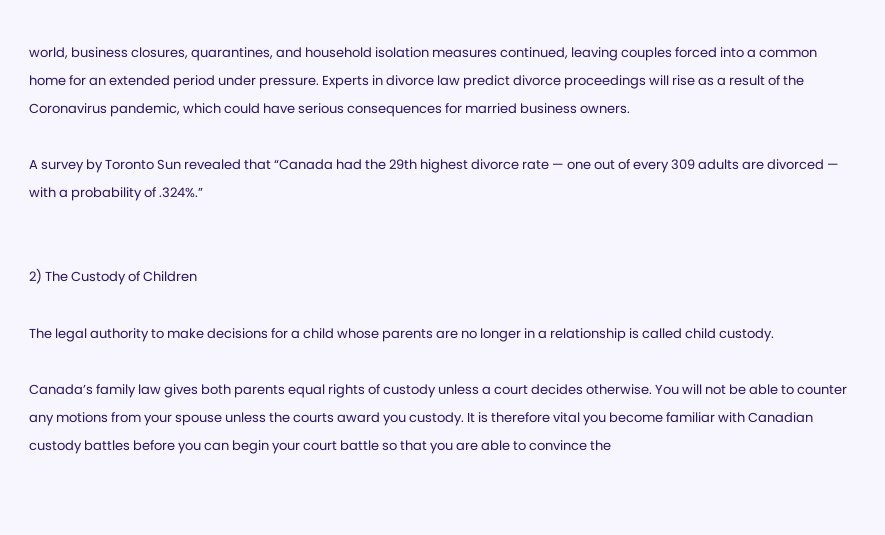world, business closures, quarantines, and household isolation measures continued, leaving couples forced into a common home for an extended period under pressure. Experts in divorce law predict divorce proceedings will rise as a result of the Coronavirus pandemic, which could have serious consequences for married business owners.

A survey by Toronto Sun revealed that “Canada had the 29th highest divorce rate — one out of every 309 adults are divorced — with a probability of .324%.”


2) The Custody of Children

The legal authority to make decisions for a child whose parents are no longer in a relationship is called child custody.

Canada’s family law gives both parents equal rights of custody unless a court decides otherwise. You will not be able to counter any motions from your spouse unless the courts award you custody. It is therefore vital you become familiar with Canadian custody battles before you can begin your court battle so that you are able to convince the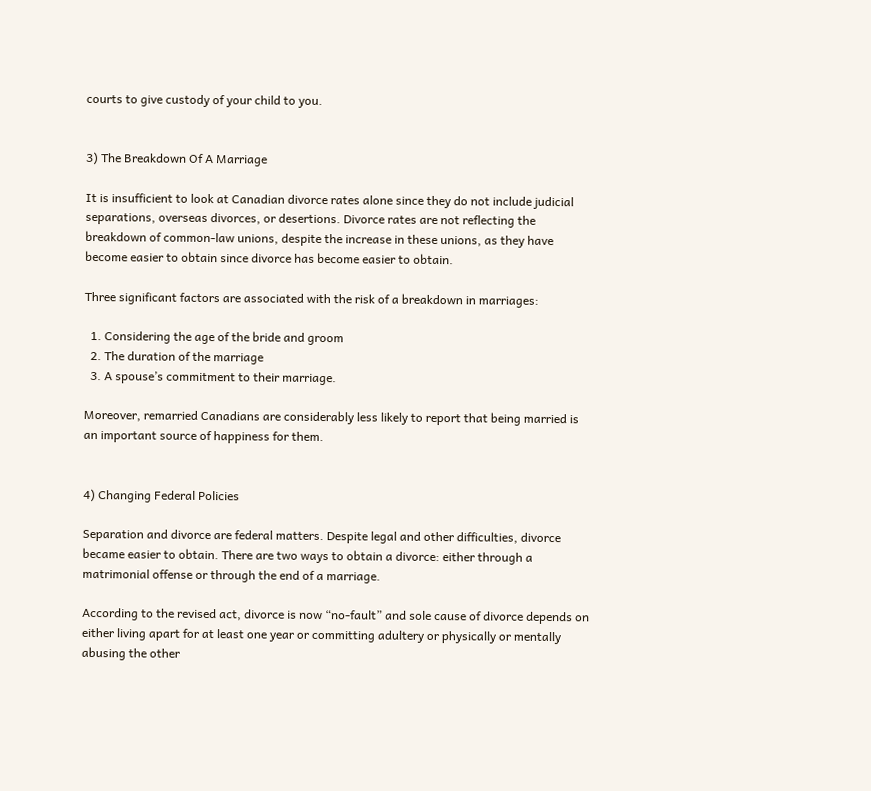courts to give custody of your child to you.


3) The Breakdown Of A Marriage

It is insufficient to look at Canadian divorce rates alone since they do not include judicial separations, overseas divorces, or desertions. Divorce rates are not reflecting the breakdown of common-law unions, despite the increase in these unions, as they have become easier to obtain since divorce has become easier to obtain.

Three significant factors are associated with the risk of a breakdown in marriages:

  1. Considering the age of the bride and groom
  2. The duration of the marriage
  3. A spouse’s commitment to their marriage.

Moreover, remarried Canadians are considerably less likely to report that being married is an important source of happiness for them.


4) Changing Federal Policies

Separation and divorce are federal matters. Despite legal and other difficulties, divorce became easier to obtain. There are two ways to obtain a divorce: either through a matrimonial offense or through the end of a marriage.

According to the revised act, divorce is now “no-fault” and sole cause of divorce depends on either living apart for at least one year or committing adultery or physically or mentally abusing the other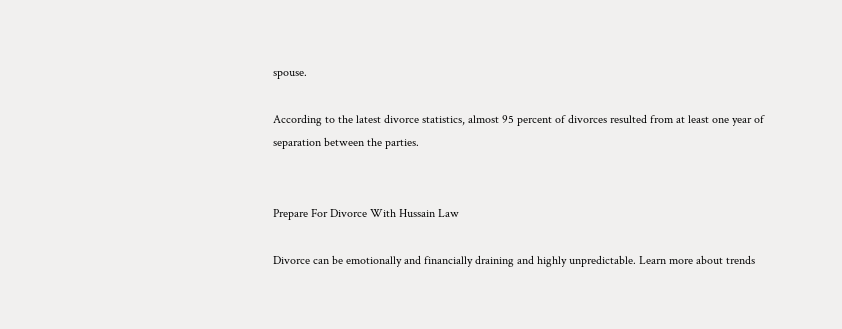spouse.

According to the latest divorce statistics, almost 95 percent of divorces resulted from at least one year of separation between the parties.


Prepare For Divorce With Hussain Law

Divorce can be emotionally and financially draining and highly unpredictable. Learn more about trends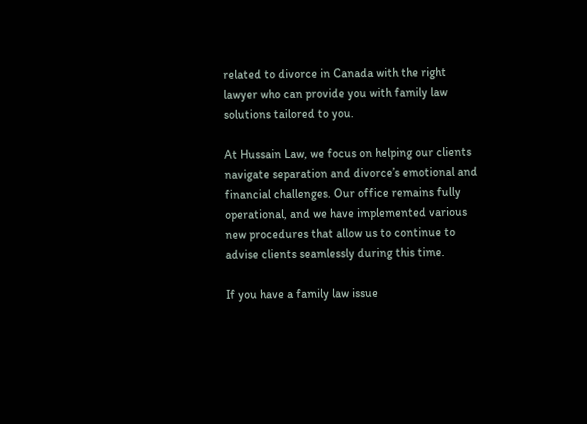related to divorce in Canada with the right lawyer who can provide you with family law solutions tailored to you.

At Hussain Law, we focus on helping our clients navigate separation and divorce’s emotional and financial challenges. Our office remains fully operational, and we have implemented various new procedures that allow us to continue to advise clients seamlessly during this time.

If you have a family law issue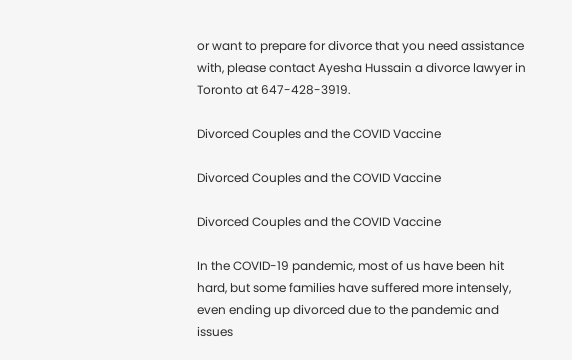or want to prepare for divorce that you need assistance with, please contact Ayesha Hussain a divorce lawyer in Toronto at 647-428-3919.

Divorced Couples and the COVID Vaccine

Divorced Couples and the COVID Vaccine

Divorced Couples and the COVID Vaccine

In the COVID-19 pandemic, most of us have been hit hard, but some families have suffered more intensely, even ending up divorced due to the pandemic and issues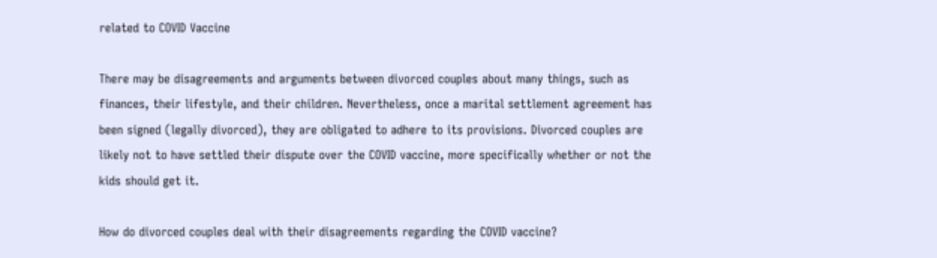related to COVID Vaccine

There may be disagreements and arguments between divorced couples about many things, such as finances, their lifestyle, and their children. Nevertheless, once a marital settlement agreement has been signed (legally divorced), they are obligated to adhere to its provisions. Divorced couples are likely not to have settled their dispute over the COVID vaccine, more specifically whether or not the kids should get it.

How do divorced couples deal with their disagreements regarding the COVID vaccine?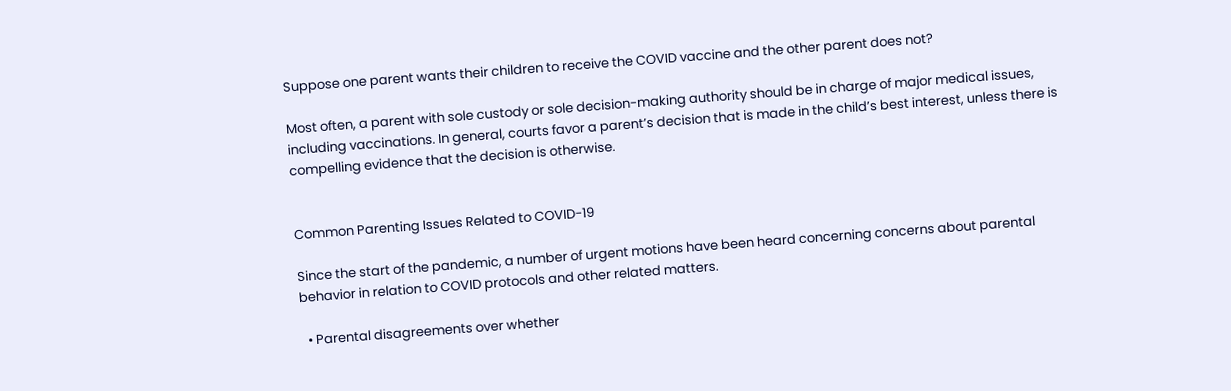Suppose one parent wants their children to receive the COVID vaccine and the other parent does not?

Most often, a parent with sole custody or sole decision-making authority should be in charge of major medical issues, including vaccinations. In general, courts favor a parent’s decision that is made in the child’s best interest, unless there is compelling evidence that the decision is otherwise.


Common Parenting Issues Related to COVID-19

Since the start of the pandemic, a number of urgent motions have been heard concerning concerns about parental behavior in relation to COVID protocols and other related matters.

  • Parental disagreements over whether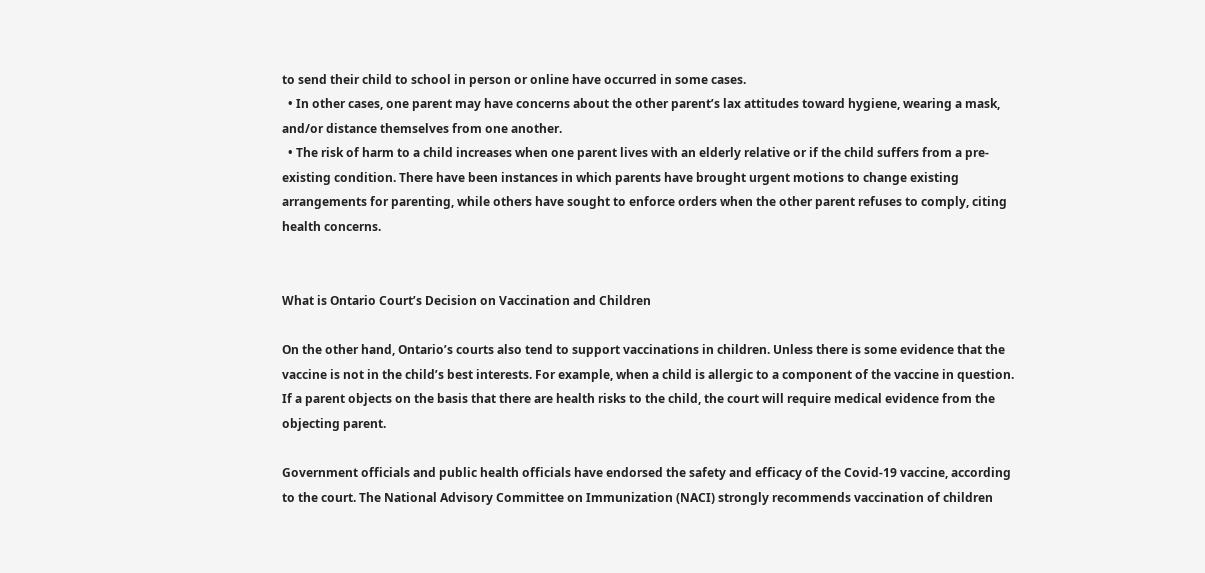to send their child to school in person or online have occurred in some cases.
  • In other cases, one parent may have concerns about the other parent’s lax attitudes toward hygiene, wearing a mask, and/or distance themselves from one another.
  • The risk of harm to a child increases when one parent lives with an elderly relative or if the child suffers from a pre-existing condition. There have been instances in which parents have brought urgent motions to change existing arrangements for parenting, while others have sought to enforce orders when the other parent refuses to comply, citing health concerns.


What is Ontario Court’s Decision on Vaccination and Children

On the other hand, Ontario’s courts also tend to support vaccinations in children. Unless there is some evidence that the vaccine is not in the child’s best interests. For example, when a child is allergic to a component of the vaccine in question. If a parent objects on the basis that there are health risks to the child, the court will require medical evidence from the objecting parent.

Government officials and public health officials have endorsed the safety and efficacy of the Covid-19 vaccine, according to the court. The National Advisory Committee on Immunization (NACI) strongly recommends vaccination of children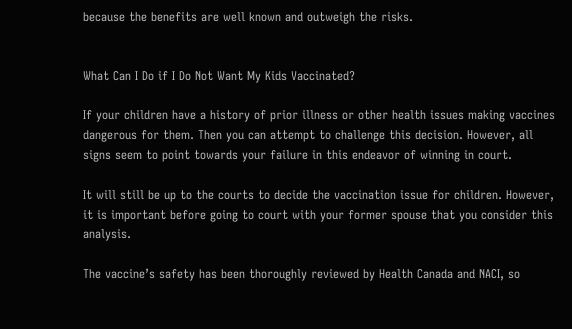because the benefits are well known and outweigh the risks.


What Can I Do if I Do Not Want My Kids Vaccinated?

If your children have a history of prior illness or other health issues making vaccines dangerous for them. Then you can attempt to challenge this decision. However, all signs seem to point towards your failure in this endeavor of winning in court.

It will still be up to the courts to decide the vaccination issue for children. However, it is important before going to court with your former spouse that you consider this analysis.

The vaccine’s safety has been thoroughly reviewed by Health Canada and NACI, so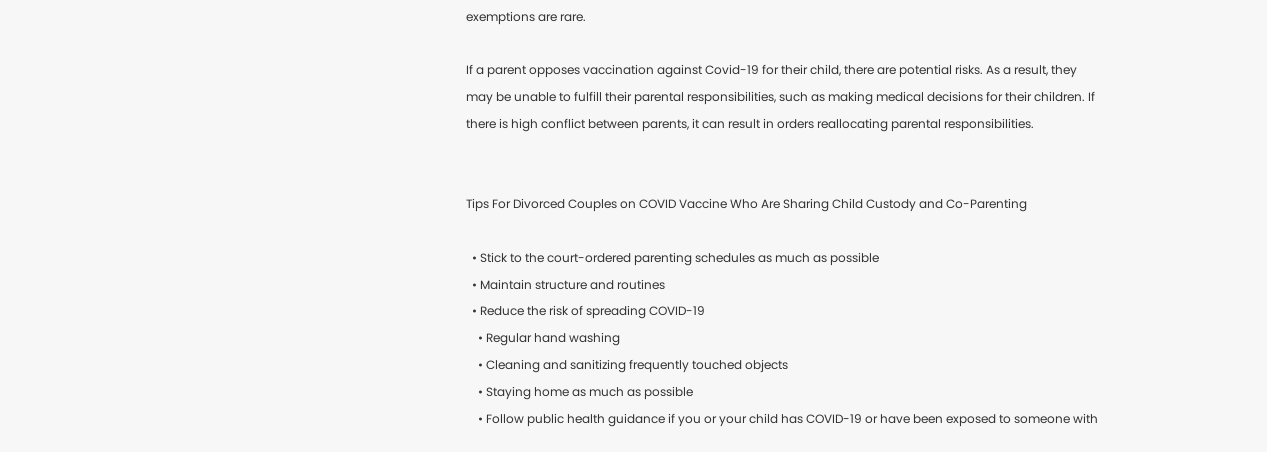exemptions are rare.

If a parent opposes vaccination against Covid-19 for their child, there are potential risks. As a result, they may be unable to fulfill their parental responsibilities, such as making medical decisions for their children. If there is high conflict between parents, it can result in orders reallocating parental responsibilities.


Tips For Divorced Couples on COVID Vaccine Who Are Sharing Child Custody and Co-Parenting

  • Stick to the court-ordered parenting schedules as much as possible
  • Maintain structure and routines
  • Reduce the risk of spreading COVID-19
    • Regular hand washing
    • Cleaning and sanitizing frequently touched objects
    • Staying home as much as possible
    • Follow public health guidance if you or your child has COVID-19 or have been exposed to someone with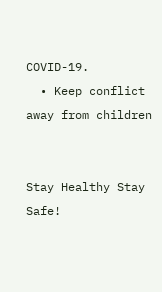COVID-19.
  • Keep conflict away from children


Stay Healthy Stay Safe!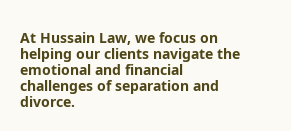At Hussain Law, we focus on helping our clients navigate the emotional and financial challenges of separation and divorce.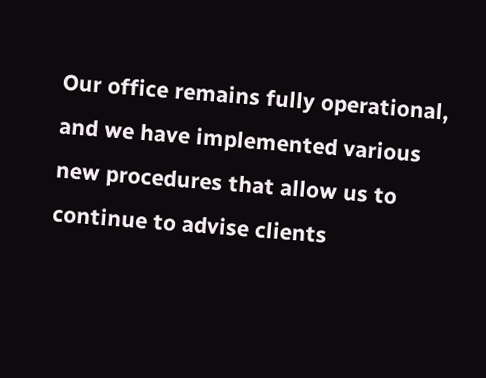Our office remains fully operational, and we have implemented various new procedures that allow us to continue to advise clients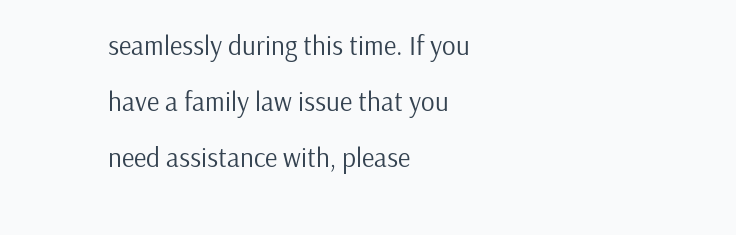seamlessly during this time. If you have a family law issue that you need assistance with, please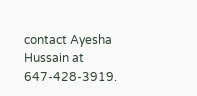contact Ayesha Hussain at 647-428-3919.